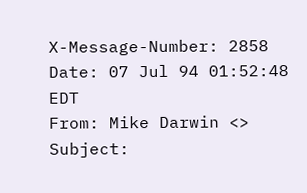X-Message-Number: 2858
Date: 07 Jul 94 01:52:48 EDT
From: Mike Darwin <>
Subject: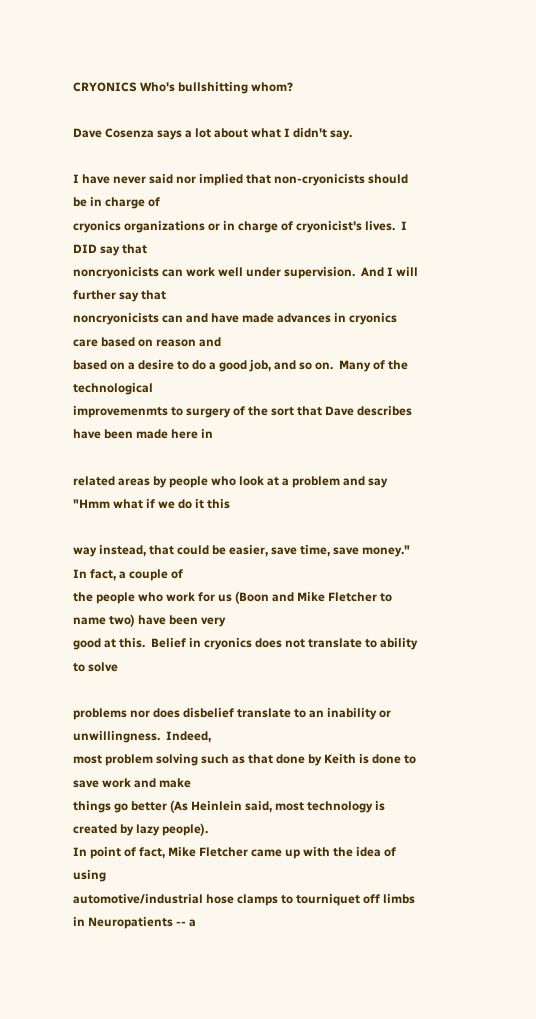CRYONICS Who's bullshitting whom?

Dave Cosenza says a lot about what I didn't say.

I have never said nor implied that non-cryonicists should be in charge of
cryonics organizations or in charge of cryonicist's lives.  I DID say that
noncryonicists can work well under supervision.  And I will further say that
noncryonicists can and have made advances in cryonics care based on reason and
based on a desire to do a good job, and so on.  Many of the technological
improvemenmts to surgery of the sort that Dave describes have been made here in

related areas by people who look at a problem and say "Hmm what if we do it this

way instead, that could be easier, save time, save money."  In fact, a couple of
the people who work for us (Boon and Mike Fletcher to name two) have been very
good at this.  Belief in cryonics does not translate to ability to solve

problems nor does disbelief translate to an inability or unwillingness.  Indeed,
most problem solving such as that done by Keith is done to save work and make
things go better (As Heinlein said, most technology is created by lazy people).
In point of fact, Mike Fletcher came up with the idea of using
automotive/industrial hose clamps to tourniquet off limbs in Neuropatients -- a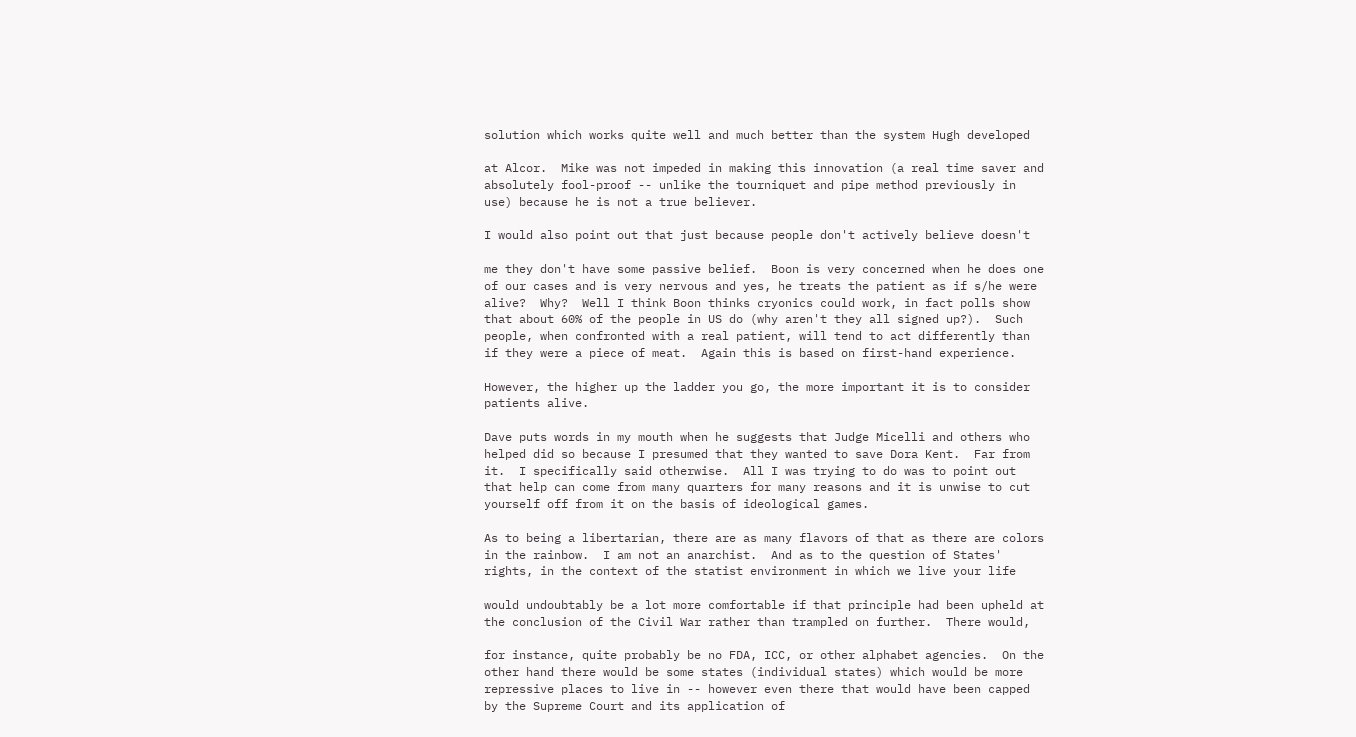solution which works quite well and much better than the system Hugh developed

at Alcor.  Mike was not impeded in making this innovation (a real time saver and
absolutely fool-proof -- unlike the tourniquet and pipe method previously in
use) because he is not a true believer.

I would also point out that just because people don't actively believe doesn't

me they don't have some passive belief.  Boon is very concerned when he does one
of our cases and is very nervous and yes, he treats the patient as if s/he were
alive?  Why?  Well I think Boon thinks cryonics could work, in fact polls show
that about 60% of the people in US do (why aren't they all signed up?).  Such
people, when confronted with a real patient, will tend to act differently than
if they were a piece of meat.  Again this is based on first-hand experience.

However, the higher up the ladder you go, the more important it is to consider
patients alive.

Dave puts words in my mouth when he suggests that Judge Micelli and others who
helped did so because I presumed that they wanted to save Dora Kent.  Far from
it.  I specifically said otherwise.  All I was trying to do was to point out
that help can come from many quarters for many reasons and it is unwise to cut
yourself off from it on the basis of ideological games.

As to being a libertarian, there are as many flavors of that as there are colors
in the rainbow.  I am not an anarchist.  And as to the question of States'
rights, in the context of the statist environment in which we live your life

would undoubtably be a lot more comfortable if that principle had been upheld at
the conclusion of the Civil War rather than trampled on further.  There would,

for instance, quite probably be no FDA, ICC, or other alphabet agencies.  On the
other hand there would be some states (individual states) which would be more
repressive places to live in -- however even there that would have been capped
by the Supreme Court and its application of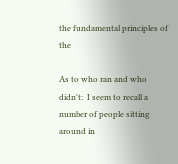the fundamental principles of the

As to who ran and who didn't:  I seem to recall a number of people sitting
around in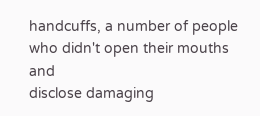handcuffs, a number of people who didn't open their mouths and
disclose damaging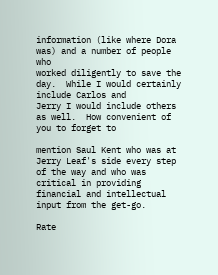information (like where Dora was) and a number of people who
worked diligently to save the day.  While I would certainly include Carlos and
Jerry I would include others as well.  How convenient of you to forget to

mention Saul Kent who was at Jerry Leaf's side every step of the way and who was
critical in providing financial and intellectual input from the get-go.

Rate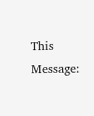This Message: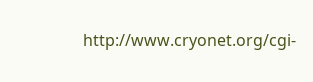http://www.cryonet.org/cgi-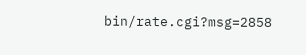bin/rate.cgi?msg=2858